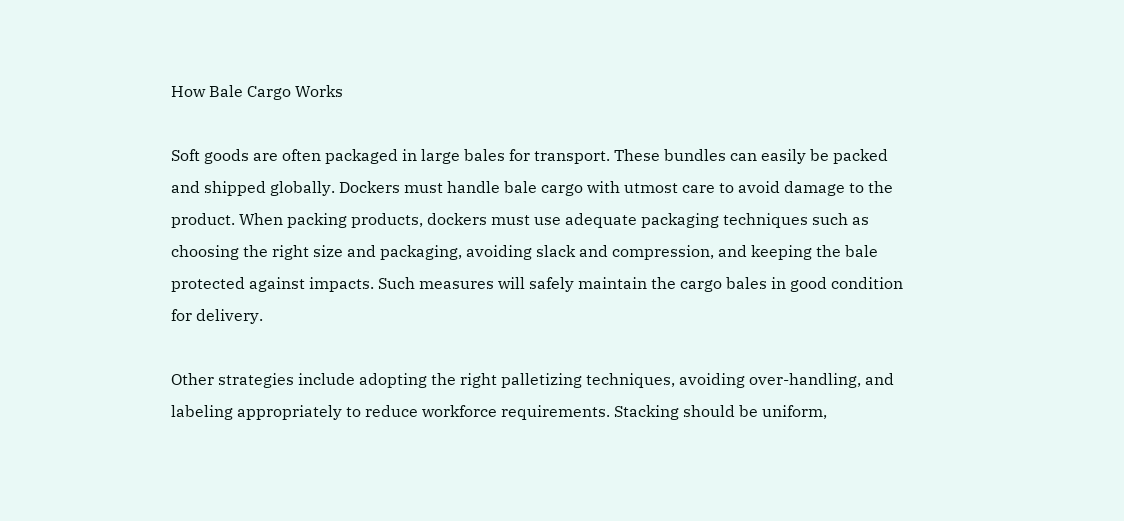How Bale Cargo Works

Soft goods are often packaged in large bales for transport. These bundles can easily be packed and shipped globally. Dockers must handle bale cargo with utmost care to avoid damage to the product. When packing products, dockers must use adequate packaging techniques such as choosing the right size and packaging, avoiding slack and compression, and keeping the bale protected against impacts. Such measures will safely maintain the cargo bales in good condition for delivery.

Other strategies include adopting the right palletizing techniques, avoiding over-handling, and labeling appropriately to reduce workforce requirements. Stacking should be uniform,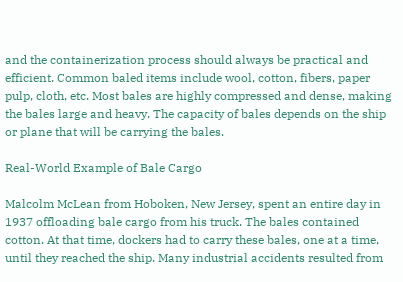and the containerization process should always be practical and efficient. Common baled items include wool, cotton, fibers, paper pulp, cloth, etc. Most bales are highly compressed and dense, making the bales large and heavy. The capacity of bales depends on the ship or plane that will be carrying the bales.

Real-World Example of Bale Cargo

Malcolm McLean from Hoboken, New Jersey, spent an entire day in 1937 offloading bale cargo from his truck. The bales contained cotton. At that time, dockers had to carry these bales, one at a time, until they reached the ship. Many industrial accidents resulted from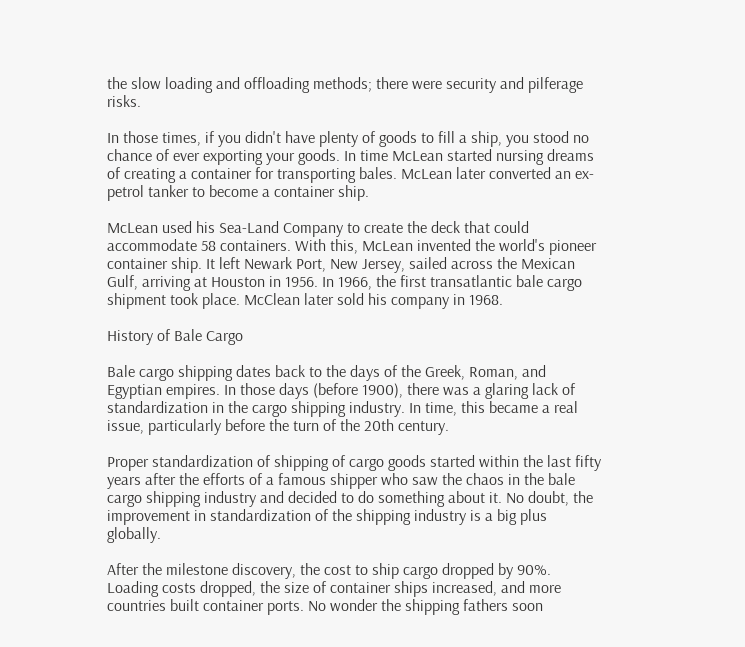the slow loading and offloading methods; there were security and pilferage risks.

In those times, if you didn't have plenty of goods to fill a ship, you stood no chance of ever exporting your goods. In time McLean started nursing dreams of creating a container for transporting bales. McLean later converted an ex-petrol tanker to become a container ship.

McLean used his Sea-Land Company to create the deck that could accommodate 58 containers. With this, McLean invented the world's pioneer container ship. It left Newark Port, New Jersey, sailed across the Mexican Gulf, arriving at Houston in 1956. In 1966, the first transatlantic bale cargo shipment took place. McClean later sold his company in 1968.

History of Bale Cargo

Bale cargo shipping dates back to the days of the Greek, Roman, and Egyptian empires. In those days (before 1900), there was a glaring lack of standardization in the cargo shipping industry. In time, this became a real issue, particularly before the turn of the 20th century.

Proper standardization of shipping of cargo goods started within the last fifty years after the efforts of a famous shipper who saw the chaos in the bale cargo shipping industry and decided to do something about it. No doubt, the improvement in standardization of the shipping industry is a big plus globally.

After the milestone discovery, the cost to ship cargo dropped by 90%. Loading costs dropped, the size of container ships increased, and more countries built container ports. No wonder the shipping fathers soon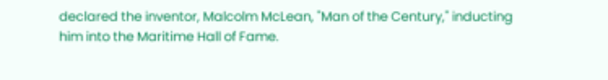declared the inventor, Malcolm McLean, "Man of the Century," inducting him into the Maritime Hall of Fame.